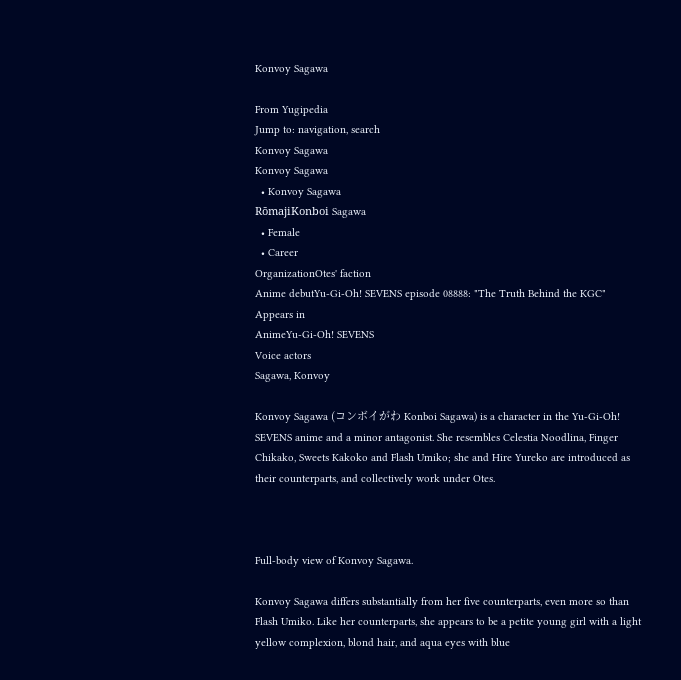Konvoy Sagawa

From Yugipedia
Jump to: navigation, search
Konvoy Sagawa
Konvoy Sagawa
  • Konvoy Sagawa
RōmajiKonboi Sagawa
  • Female
  • Career
OrganizationOtes' faction
Anime debutYu-Gi-Oh! SEVENS episode 08888: "The Truth Behind the KGC"
Appears in
AnimeYu-Gi-Oh! SEVENS
Voice actors
Sagawa, Konvoy

Konvoy Sagawa (コンボイがわ Konboi Sagawa) is a character in the Yu-Gi-Oh! SEVENS anime and a minor antagonist. She resembles Celestia Noodlina, Finger Chikako, Sweets Kakoko and Flash Umiko; she and Hire Yureko are introduced as their counterparts, and collectively work under Otes.



Full-body view of Konvoy Sagawa.

Konvoy Sagawa differs substantially from her five counterparts, even more so than Flash Umiko. Like her counterparts, she appears to be a petite young girl with a light yellow complexion, blond hair, and aqua eyes with blue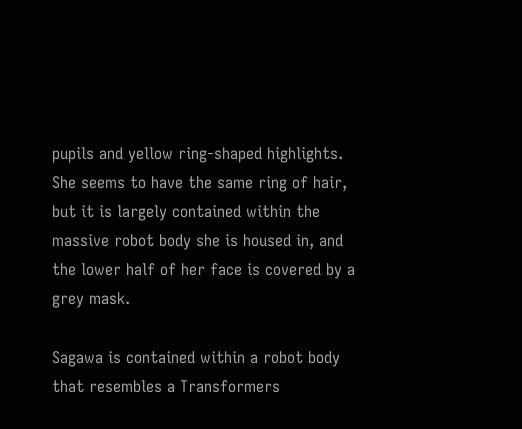pupils and yellow ring-shaped highlights. She seems to have the same ring of hair, but it is largely contained within the massive robot body she is housed in, and the lower half of her face is covered by a grey mask.

Sagawa is contained within a robot body that resembles a Transformers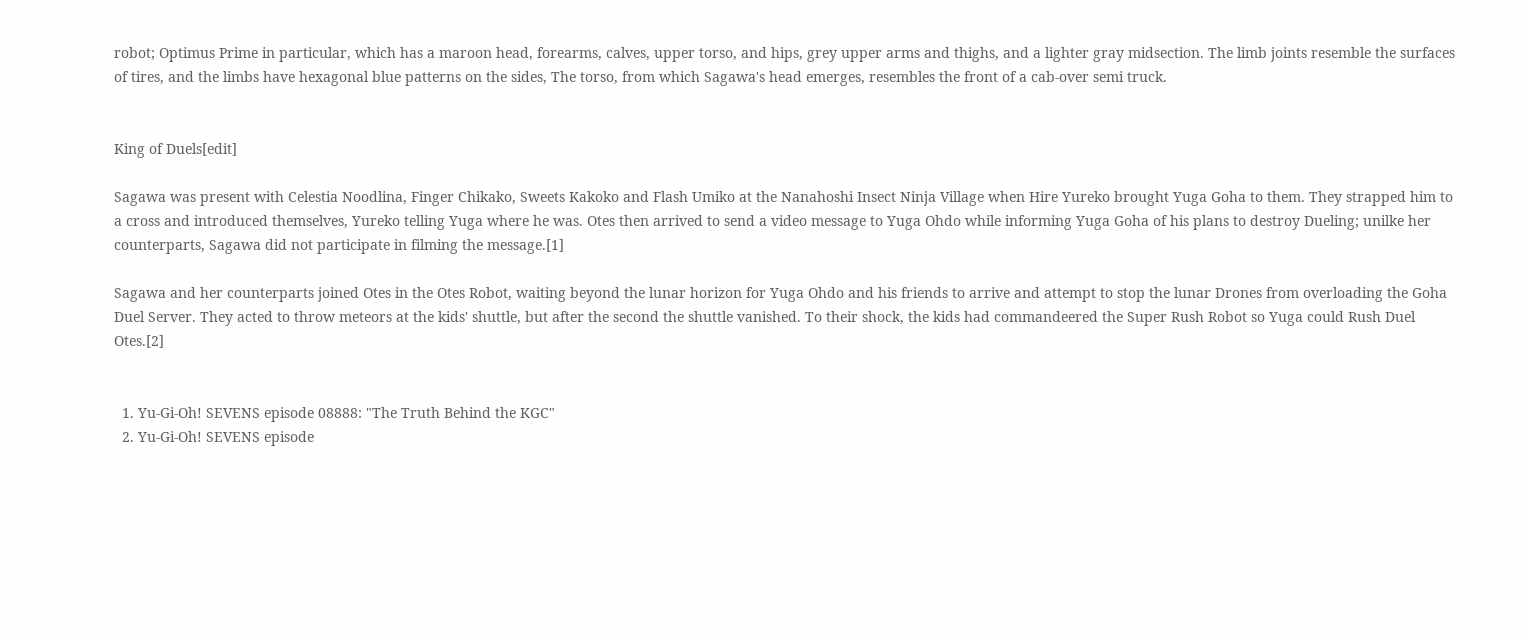robot; Optimus Prime in particular, which has a maroon head, forearms, calves, upper torso, and hips, grey upper arms and thighs, and a lighter gray midsection. The limb joints resemble the surfaces of tires, and the limbs have hexagonal blue patterns on the sides, The torso, from which Sagawa's head emerges, resembles the front of a cab-over semi truck.


King of Duels[edit]

Sagawa was present with Celestia Noodlina, Finger Chikako, Sweets Kakoko and Flash Umiko at the Nanahoshi Insect Ninja Village when Hire Yureko brought Yuga Goha to them. They strapped him to a cross and introduced themselves, Yureko telling Yuga where he was. Otes then arrived to send a video message to Yuga Ohdo while informing Yuga Goha of his plans to destroy Dueling; unilke her counterparts, Sagawa did not participate in filming the message.[1]

Sagawa and her counterparts joined Otes in the Otes Robot, waiting beyond the lunar horizon for Yuga Ohdo and his friends to arrive and attempt to stop the lunar Drones from overloading the Goha Duel Server. They acted to throw meteors at the kids' shuttle, but after the second the shuttle vanished. To their shock, the kids had commandeered the Super Rush Robot so Yuga could Rush Duel Otes.[2]


  1. Yu-Gi-Oh! SEVENS episode 08888: "The Truth Behind the KGC"
  2. Yu-Gi-Oh! SEVENS episode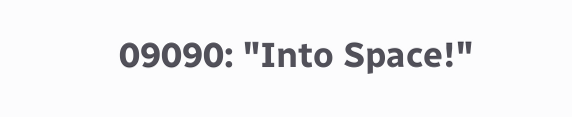09090: "Into Space!"